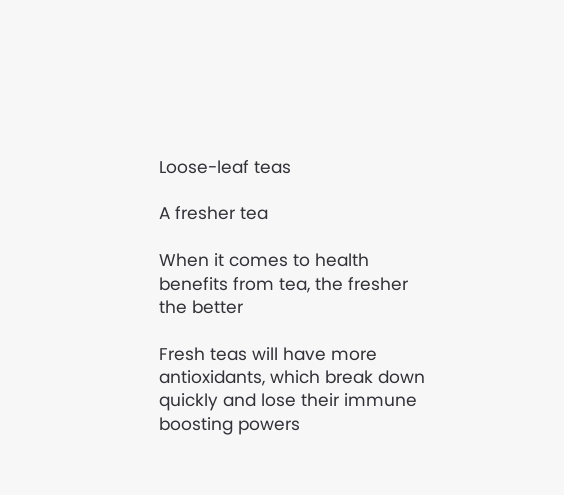Loose-leaf teas

A fresher tea

When it comes to health benefits from tea, the fresher the better

Fresh teas will have more antioxidants, which break down quickly and lose their immune boosting powers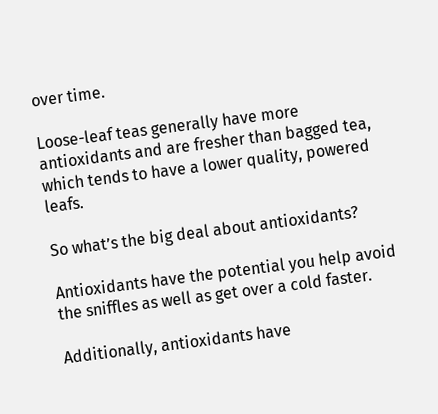over time.

Loose-leaf teas generally have more antioxidants and are fresher than bagged tea, which tends to have a lower quality, powered leafs.

So what’s the big deal about antioxidants?

Antioxidants have the potential you help avoid the sniffles as well as get over a cold faster.

Additionally, antioxidants have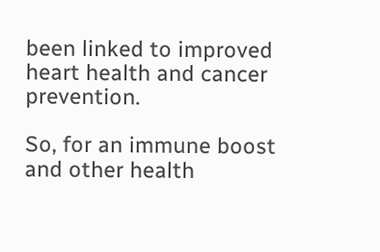been linked to improved heart health and cancer prevention.

So, for an immune boost and other health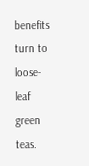benefits turn to loose-leaf green teas.